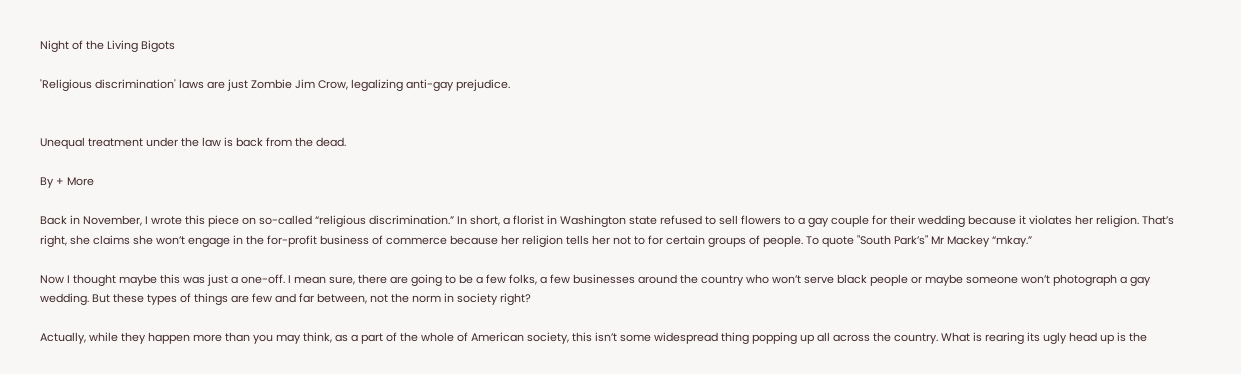Night of the Living Bigots

'Religious discrimination' laws are just Zombie Jim Crow, legalizing anti-gay prejudice.


Unequal treatment under the law is back from the dead.

By + More

Back in November, I wrote this piece on so-called “religious discrimination.” In short, a florist in Washington state refused to sell flowers to a gay couple for their wedding because it violates her religion. That’s right, she claims she won’t engage in the for-profit business of commerce because her religion tells her not to for certain groups of people. To quote "South Park’s" Mr Mackey “mkay.”

Now I thought maybe this was just a one-off. I mean sure, there are going to be a few folks, a few businesses around the country who won’t serve black people or maybe someone won’t photograph a gay wedding. But these types of things are few and far between, not the norm in society right?

Actually, while they happen more than you may think, as a part of the whole of American society, this isn’t some widespread thing popping up all across the country. What is rearing its ugly head up is the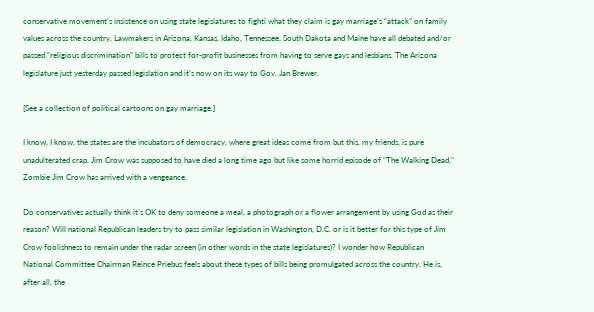conservative movement’s insistence on using state legislatures to fighti what they claim is gay marriage's “attack” on family values across the country. Lawmakers in Arizona, Kansas, Idaho, Tennessee, South Dakota and Maine have all debated and/or passed “religious discrimination” bills to protect for-profit businesses from having to serve gays and lesbians. The Arizona legislature just yesterday passed legislation and it’s now on its way to Gov. Jan Brewer.

[See a collection of political cartoons on gay marriage.]

I know, I know, the states are the incubators of democracy, where great ideas come from but this, my friends, is pure unadulterated crap. Jim Crow was supposed to have died a long time ago but like some horrid episode of "The Walking Dead," Zombie Jim Crow has arrived with a vengeance.

Do conservatives actually think it’s OK to deny someone a meal, a photograph or a flower arrangement by using God as their reason? Will national Republican leaders try to pass similar legislation in Washington, D.C. or is it better for this type of Jim Crow foolishness to remain under the radar screen (in other words in the state legislatures)? I wonder how Republican National Committee Chairman Reince Priebus feels about these types of bills being promulgated across the country. He is, after all, the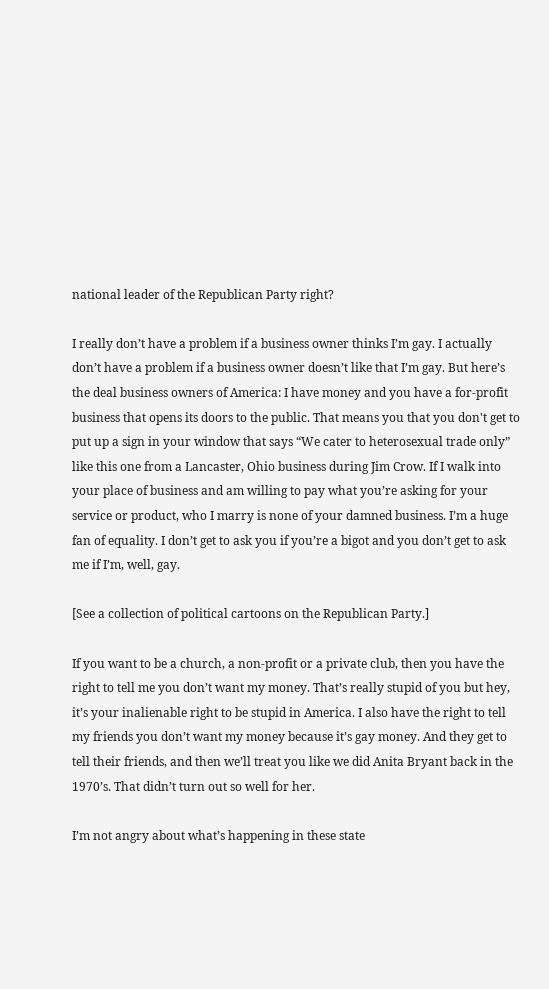national leader of the Republican Party right?

I really don’t have a problem if a business owner thinks I’m gay. I actually don’t have a problem if a business owner doesn’t like that I’m gay. But here’s the deal business owners of America: I have money and you have a for-profit business that opens its doors to the public. That means you that you don't get to put up a sign in your window that says “We cater to heterosexual trade only” like this one from a Lancaster, Ohio business during Jim Crow. If I walk into your place of business and am willing to pay what you’re asking for your service or product, who I marry is none of your damned business. I’m a huge fan of equality. I don’t get to ask you if you’re a bigot and you don’t get to ask me if I’m, well, gay.

[See a collection of political cartoons on the Republican Party.]

If you want to be a church, a non-profit or a private club, then you have the right to tell me you don’t want my money. That’s really stupid of you but hey, it’s your inalienable right to be stupid in America. I also have the right to tell my friends you don’t want my money because it’s gay money. And they get to tell their friends, and then we’ll treat you like we did Anita Bryant back in the 1970’s. That didn’t turn out so well for her.

I’m not angry about what’s happening in these state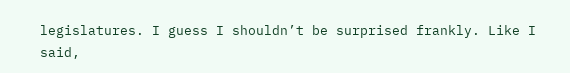legislatures. I guess I shouldn’t be surprised frankly. Like I said,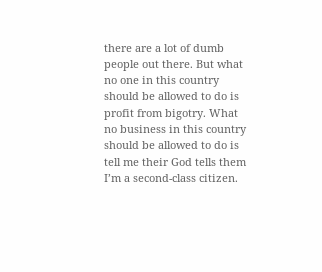there are a lot of dumb people out there. But what no one in this country should be allowed to do is profit from bigotry. What no business in this country should be allowed to do is tell me their God tells them I’m a second-class citizen.